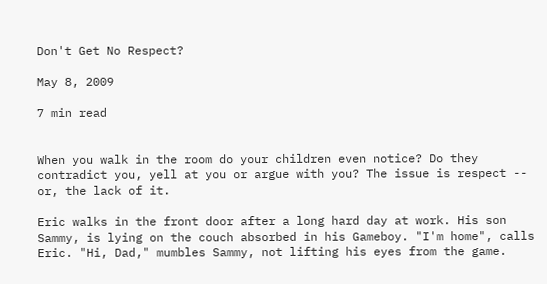Don't Get No Respect?

May 8, 2009

7 min read


When you walk in the room do your children even notice? Do they contradict you, yell at you or argue with you? The issue is respect -- or, the lack of it.

Eric walks in the front door after a long hard day at work. His son Sammy, is lying on the couch absorbed in his Gameboy. "I'm home", calls Eric. "Hi, Dad," mumbles Sammy, not lifting his eyes from the game.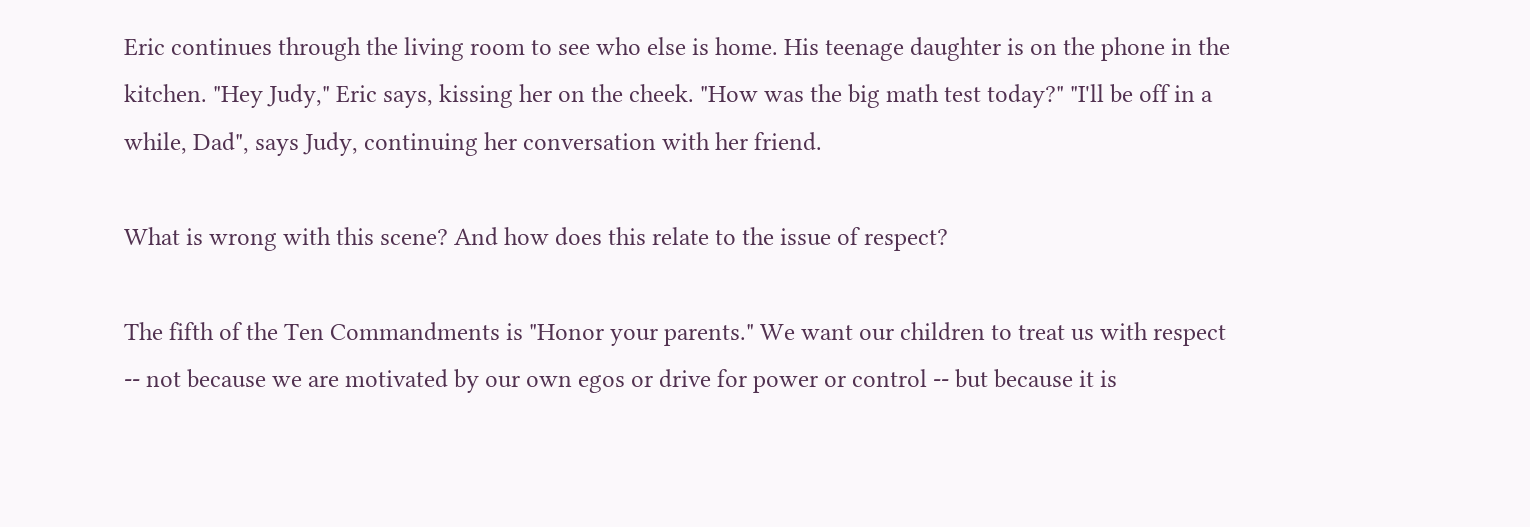Eric continues through the living room to see who else is home. His teenage daughter is on the phone in the kitchen. "Hey Judy," Eric says, kissing her on the cheek. "How was the big math test today?" "I'll be off in a while, Dad", says Judy, continuing her conversation with her friend.

What is wrong with this scene? And how does this relate to the issue of respect?

The fifth of the Ten Commandments is "Honor your parents." We want our children to treat us with respect -- not because we are motivated by our own egos or drive for power or control -- but because it is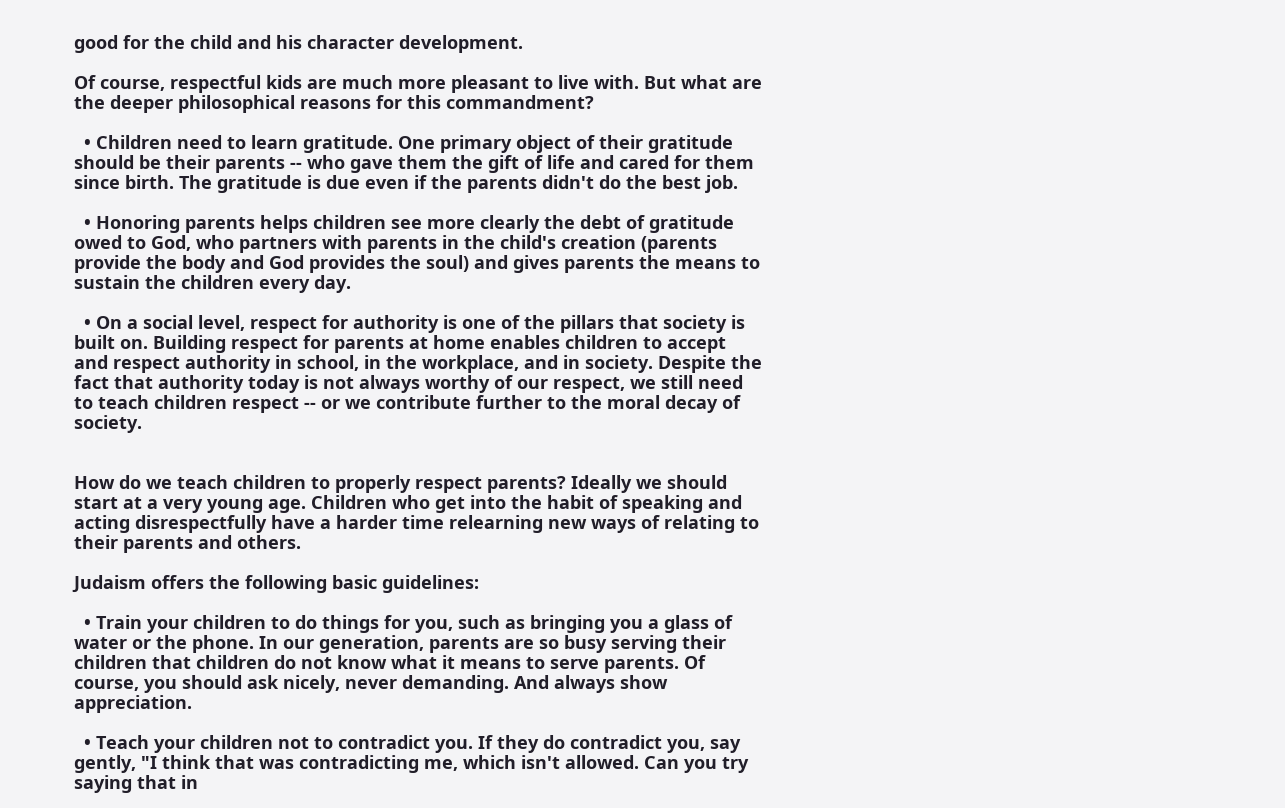good for the child and his character development.

Of course, respectful kids are much more pleasant to live with. But what are the deeper philosophical reasons for this commandment?

  • Children need to learn gratitude. One primary object of their gratitude should be their parents -- who gave them the gift of life and cared for them since birth. The gratitude is due even if the parents didn't do the best job.

  • Honoring parents helps children see more clearly the debt of gratitude owed to God, who partners with parents in the child's creation (parents provide the body and God provides the soul) and gives parents the means to sustain the children every day.

  • On a social level, respect for authority is one of the pillars that society is built on. Building respect for parents at home enables children to accept and respect authority in school, in the workplace, and in society. Despite the fact that authority today is not always worthy of our respect, we still need to teach children respect -- or we contribute further to the moral decay of society.


How do we teach children to properly respect parents? Ideally we should start at a very young age. Children who get into the habit of speaking and acting disrespectfully have a harder time relearning new ways of relating to their parents and others.

Judaism offers the following basic guidelines:

  • Train your children to do things for you, such as bringing you a glass of water or the phone. In our generation, parents are so busy serving their children that children do not know what it means to serve parents. Of course, you should ask nicely, never demanding. And always show appreciation.

  • Teach your children not to contradict you. If they do contradict you, say gently, "I think that was contradicting me, which isn't allowed. Can you try saying that in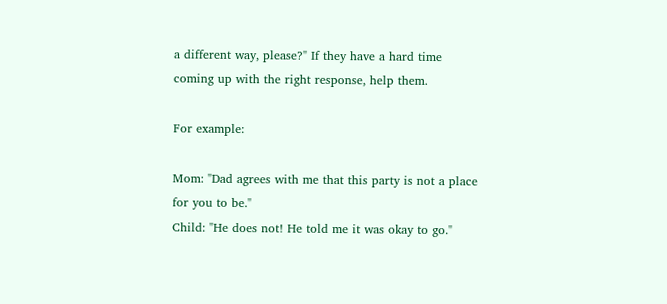a different way, please?" If they have a hard time coming up with the right response, help them.

For example:

Mom: "Dad agrees with me that this party is not a place for you to be."
Child: "He does not! He told me it was okay to go."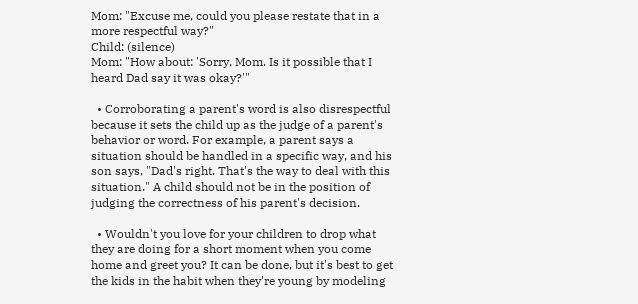Mom: "Excuse me, could you please restate that in a more respectful way?"
Child: (silence)
Mom: "How about: 'Sorry, Mom. Is it possible that I heard Dad say it was okay?'"

  • Corroborating a parent's word is also disrespectful because it sets the child up as the judge of a parent's behavior or word. For example, a parent says a situation should be handled in a specific way, and his son says, "Dad's right. That's the way to deal with this situation." A child should not be in the position of judging the correctness of his parent's decision.

  • Wouldn't you love for your children to drop what they are doing for a short moment when you come home and greet you? It can be done, but it's best to get the kids in the habit when they're young by modeling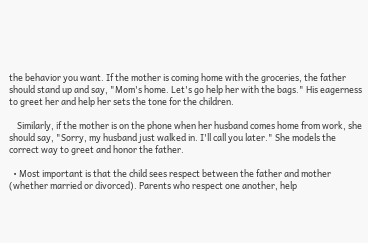the behavior you want. If the mother is coming home with the groceries, the father should stand up and say, "Mom's home. Let's go help her with the bags." His eagerness to greet her and help her sets the tone for the children.

    Similarly, if the mother is on the phone when her husband comes home from work, she should say, "Sorry, my husband just walked in. I'll call you later." She models the correct way to greet and honor the father.

  • Most important is that the child sees respect between the father and mother (whether married or divorced). Parents who respect one another, help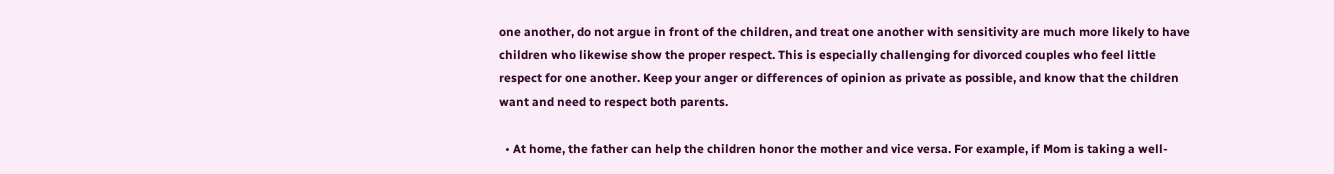one another, do not argue in front of the children, and treat one another with sensitivity are much more likely to have children who likewise show the proper respect. This is especially challenging for divorced couples who feel little respect for one another. Keep your anger or differences of opinion as private as possible, and know that the children want and need to respect both parents.

  • At home, the father can help the children honor the mother and vice versa. For example, if Mom is taking a well-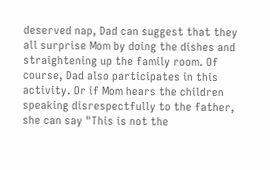deserved nap, Dad can suggest that they all surprise Mom by doing the dishes and straightening up the family room. Of course, Dad also participates in this activity. Or if Mom hears the children speaking disrespectfully to the father, she can say "This is not the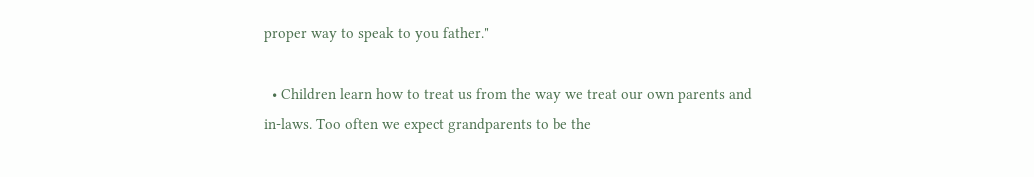proper way to speak to you father."

  • Children learn how to treat us from the way we treat our own parents and in-laws. Too often we expect grandparents to be the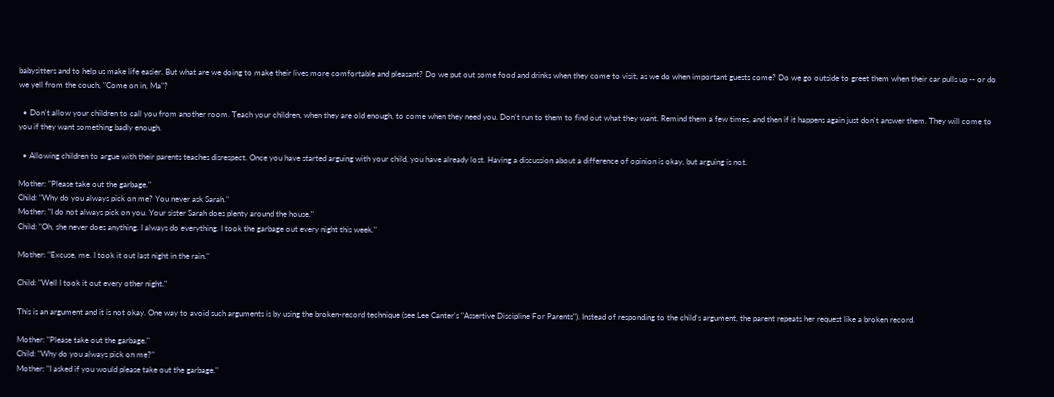babysitters and to help us make life easier. But what are we doing to make their lives more comfortable and pleasant? Do we put out some food and drinks when they come to visit, as we do when important guests come? Do we go outside to greet them when their car pulls up -- or do we yell from the couch, "Come on in, Ma"?

  • Don't allow your children to call you from another room. Teach your children, when they are old enough, to come when they need you. Don't run to them to find out what they want. Remind them a few times, and then if it happens again just don't answer them. They will come to you if they want something badly enough.

  • Allowing children to argue with their parents teaches disrespect. Once you have started arguing with your child, you have already lost. Having a discussion about a difference of opinion is okay, but arguing is not.

Mother: "Please take out the garbage."
Child: "Why do you always pick on me? You never ask Sarah."
Mother: "I do not always pick on you. Your sister Sarah does plenty around the house."
Child: "Oh, she never does anything. I always do everything. I took the garbage out every night this week."

Mother: "Excuse, me. I took it out last night in the rain."

Child: "Well I took it out every other night."

This is an argument and it is not okay. One way to avoid such arguments is by using the broken-record technique (see Lee Canter's "Assertive Discipline For Parents"). Instead of responding to the child's argument, the parent repeats her request like a broken record.

Mother: "Please take out the garbage."
Child: "Why do you always pick on me?"
Mother: "I asked if you would please take out the garbage."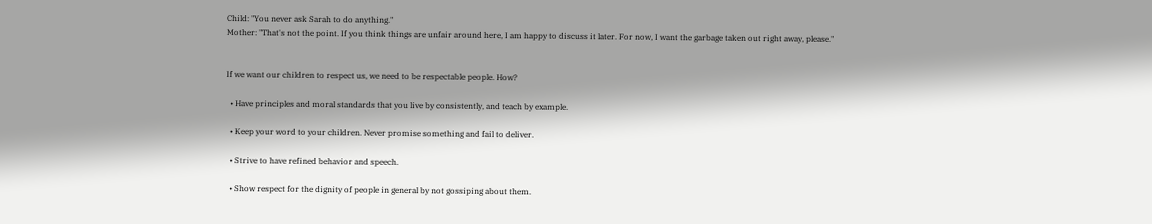Child: "You never ask Sarah to do anything."
Mother: "That's not the point. If you think things are unfair around here, I am happy to discuss it later. For now, I want the garbage taken out right away, please."


If we want our children to respect us, we need to be respectable people. How?

  • Have principles and moral standards that you live by consistently, and teach by example.

  • Keep your word to your children. Never promise something and fail to deliver.

  • Strive to have refined behavior and speech.

  • Show respect for the dignity of people in general by not gossiping about them.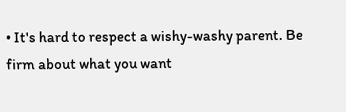• It's hard to respect a wishy-washy parent. Be firm about what you want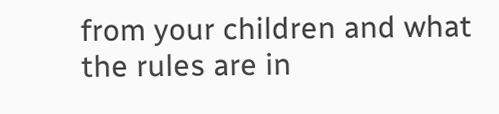from your children and what the rules are in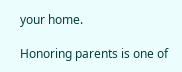your home.

Honoring parents is one of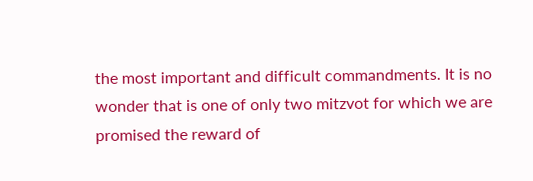the most important and difficult commandments. It is no wonder that is one of only two mitzvot for which we are promised the reward of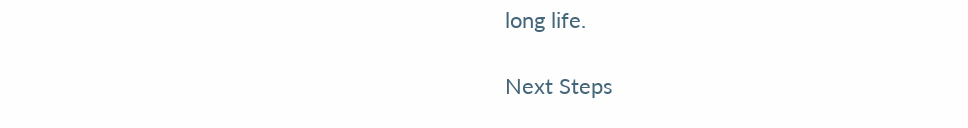long life.

Next Steps